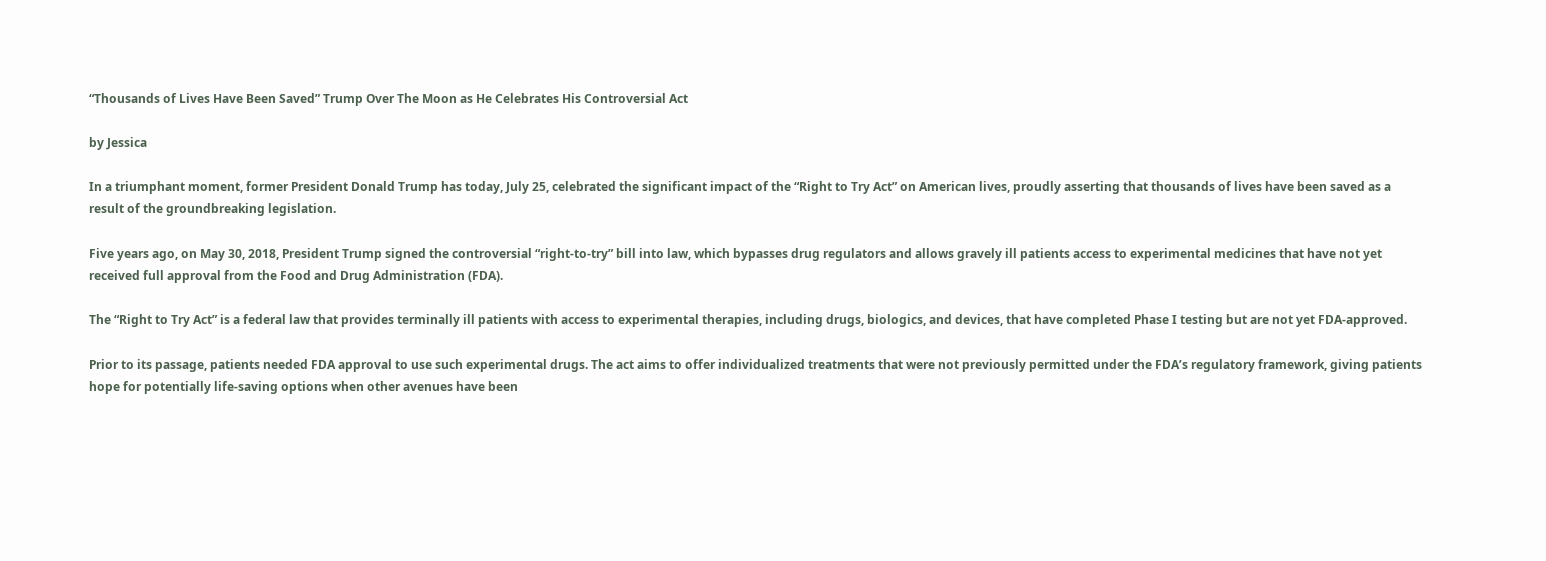“Thousands of Lives Have Been Saved” Trump Over The Moon as He Celebrates His Controversial Act

by Jessica

In a triumphant moment, former President Donald Trump has today, July 25, celebrated the significant impact of the “Right to Try Act” on American lives, proudly asserting that thousands of lives have been saved as a result of the groundbreaking legislation.

Five years ago, on May 30, 2018, President Trump signed the controversial “right-to-try” bill into law, which bypasses drug regulators and allows gravely ill patients access to experimental medicines that have not yet received full approval from the Food and Drug Administration (FDA).

The “Right to Try Act” is a federal law that provides terminally ill patients with access to experimental therapies, including drugs, biologics, and devices, that have completed Phase I testing but are not yet FDA-approved.

Prior to its passage, patients needed FDA approval to use such experimental drugs. The act aims to offer individualized treatments that were not previously permitted under the FDA’s regulatory framework, giving patients hope for potentially life-saving options when other avenues have been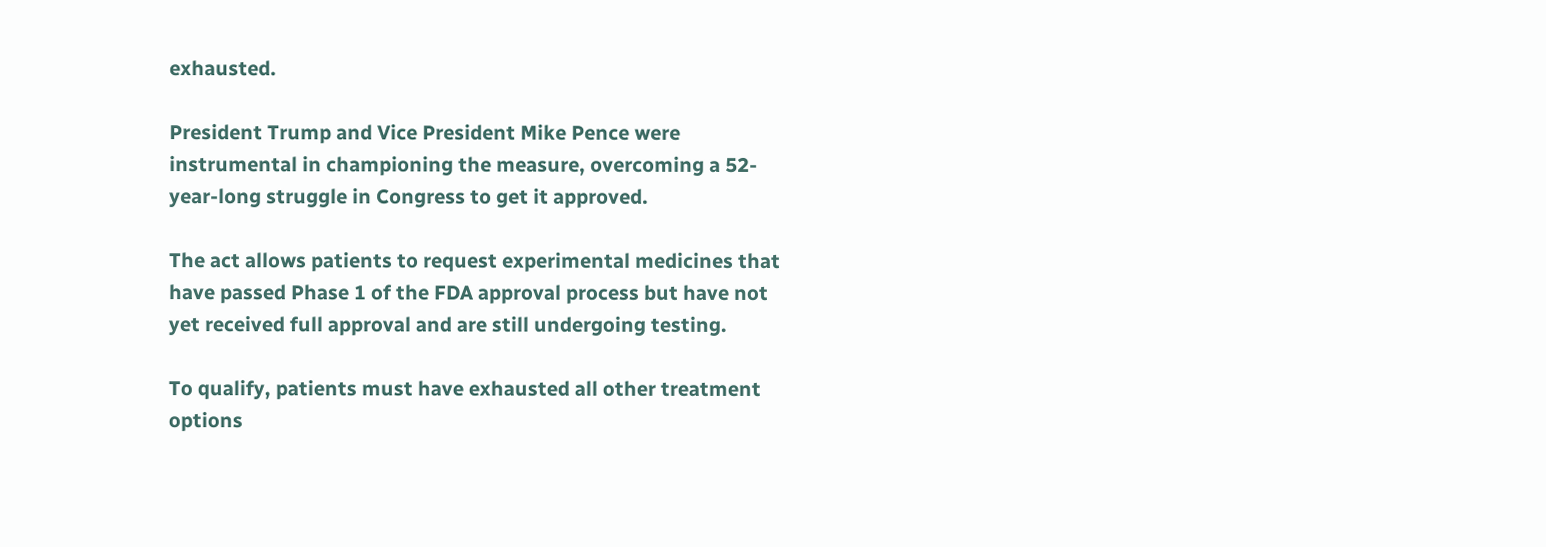exhausted.

President Trump and Vice President Mike Pence were instrumental in championing the measure, overcoming a 52-year-long struggle in Congress to get it approved.

The act allows patients to request experimental medicines that have passed Phase 1 of the FDA approval process but have not yet received full approval and are still undergoing testing.

To qualify, patients must have exhausted all other treatment options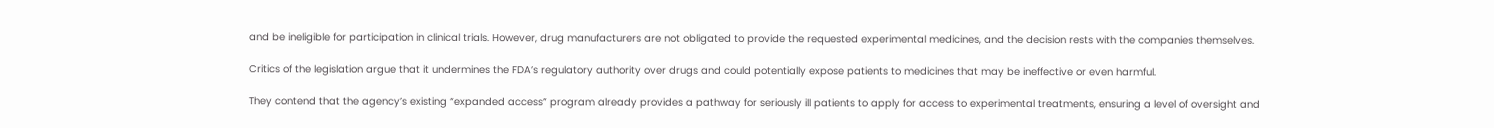and be ineligible for participation in clinical trials. However, drug manufacturers are not obligated to provide the requested experimental medicines, and the decision rests with the companies themselves.

Critics of the legislation argue that it undermines the FDA’s regulatory authority over drugs and could potentially expose patients to medicines that may be ineffective or even harmful.

They contend that the agency’s existing “expanded access” program already provides a pathway for seriously ill patients to apply for access to experimental treatments, ensuring a level of oversight and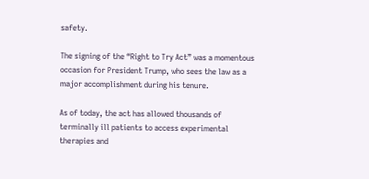safety.

The signing of the “Right to Try Act” was a momentous occasion for President Trump, who sees the law as a major accomplishment during his tenure.

As of today, the act has allowed thousands of terminally ill patients to access experimental therapies and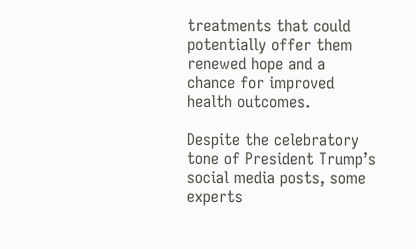treatments that could potentially offer them renewed hope and a chance for improved health outcomes.

Despite the celebratory tone of President Trump’s social media posts, some experts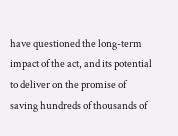have questioned the long-term impact of the act, and its potential to deliver on the promise of saving hundreds of thousands of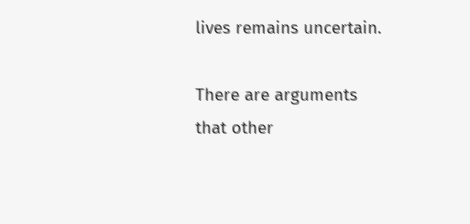lives remains uncertain.

There are arguments that other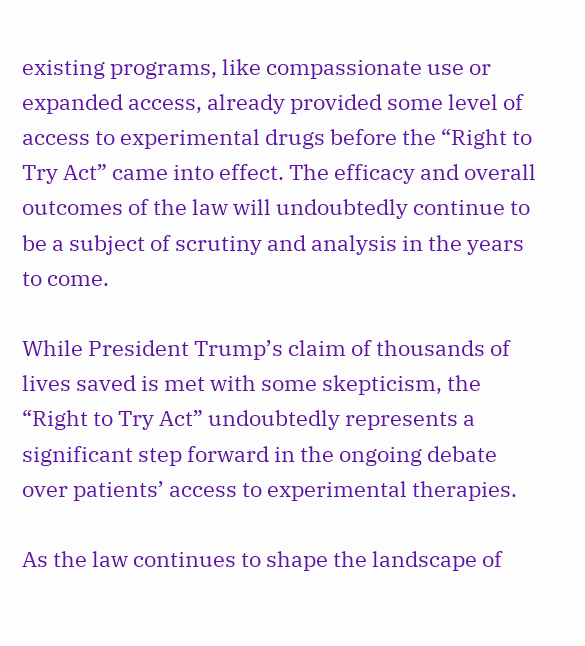existing programs, like compassionate use or expanded access, already provided some level of access to experimental drugs before the “Right to Try Act” came into effect. The efficacy and overall outcomes of the law will undoubtedly continue to be a subject of scrutiny and analysis in the years to come.

While President Trump’s claim of thousands of lives saved is met with some skepticism, the “Right to Try Act” undoubtedly represents a significant step forward in the ongoing debate over patients’ access to experimental therapies.

As the law continues to shape the landscape of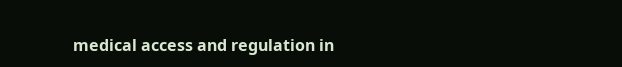medical access and regulation in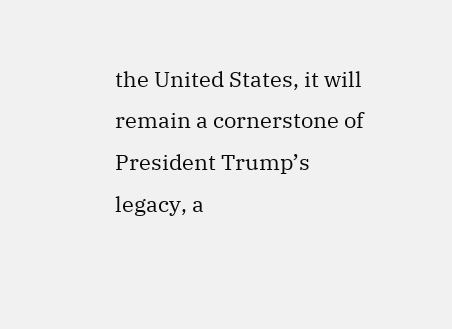the United States, it will remain a cornerstone of President Trump’s legacy, a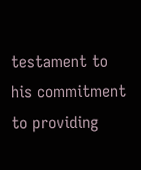testament to his commitment to providing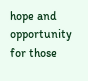hope and opportunity for those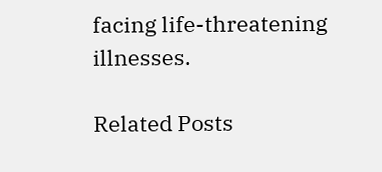facing life-threatening illnesses.

Related Posts